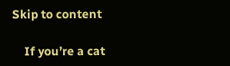Skip to content

    If you’re a cat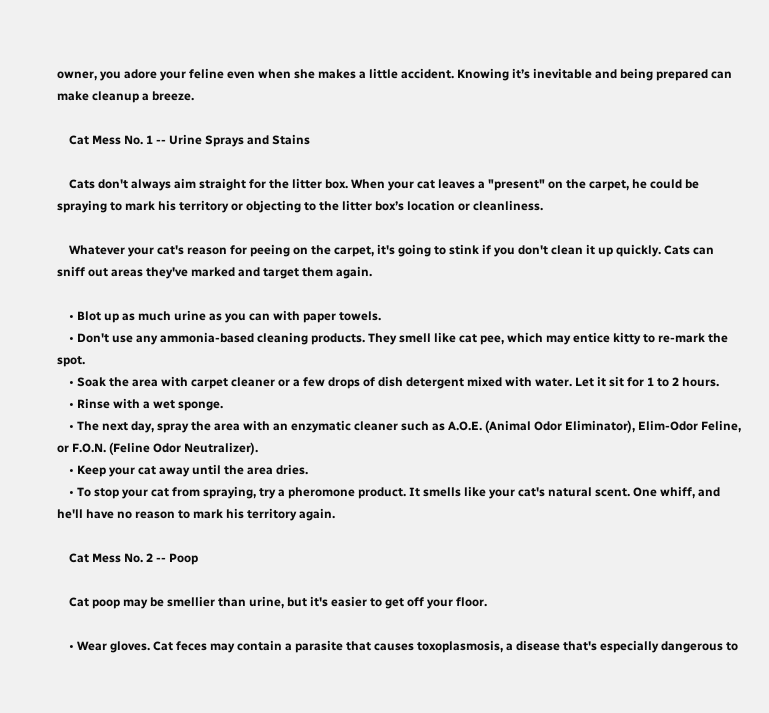owner, you adore your feline even when she makes a little accident. Knowing it’s inevitable and being prepared can make cleanup a breeze.

    Cat Mess No. 1 -- Urine Sprays and Stains

    Cats don't always aim straight for the litter box. When your cat leaves a "present" on the carpet, he could be spraying to mark his territory or objecting to the litter box’s location or cleanliness.

    Whatever your cat's reason for peeing on the carpet, it's going to stink if you don't clean it up quickly. Cats can sniff out areas they've marked and target them again.

    • Blot up as much urine as you can with paper towels.
    • Don't use any ammonia-based cleaning products. They smell like cat pee, which may entice kitty to re-mark the spot.
    • Soak the area with carpet cleaner or a few drops of dish detergent mixed with water. Let it sit for 1 to 2 hours.
    • Rinse with a wet sponge.
    • The next day, spray the area with an enzymatic cleaner such as A.O.E. (Animal Odor Eliminator), Elim-Odor Feline, or F.O.N. (Feline Odor Neutralizer).
    • Keep your cat away until the area dries.
    • To stop your cat from spraying, try a pheromone product. It smells like your cat's natural scent. One whiff, and he'll have no reason to mark his territory again.

    Cat Mess No. 2 -- Poop

    Cat poop may be smellier than urine, but it's easier to get off your floor.

    • Wear gloves. Cat feces may contain a parasite that causes toxoplasmosis, a disease that's especially dangerous to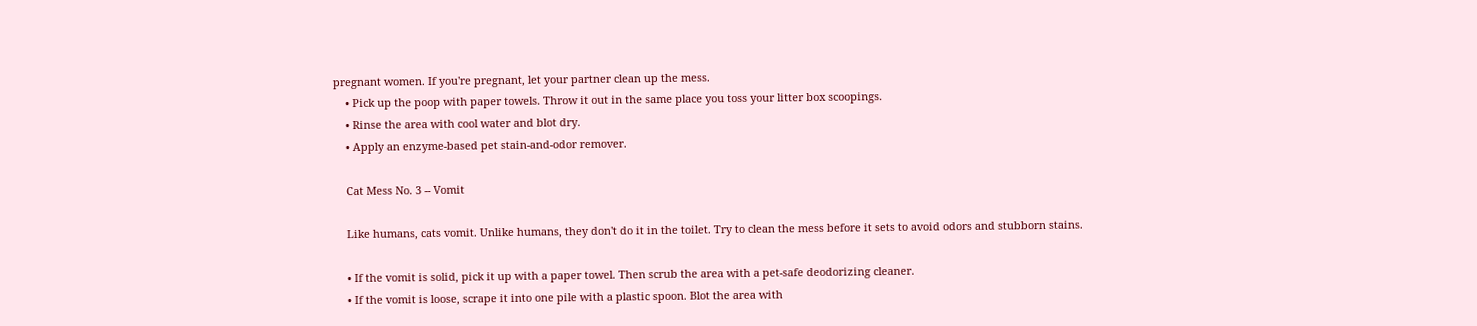pregnant women. If you're pregnant, let your partner clean up the mess.
    • Pick up the poop with paper towels. Throw it out in the same place you toss your litter box scoopings.
    • Rinse the area with cool water and blot dry.
    • Apply an enzyme-based pet stain-and-odor remover.

    Cat Mess No. 3 -- Vomit

    Like humans, cats vomit. Unlike humans, they don't do it in the toilet. Try to clean the mess before it sets to avoid odors and stubborn stains.

    • If the vomit is solid, pick it up with a paper towel. Then scrub the area with a pet-safe deodorizing cleaner.
    • If the vomit is loose, scrape it into one pile with a plastic spoon. Blot the area with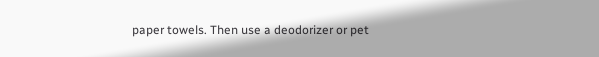paper towels. Then use a deodorizer or pet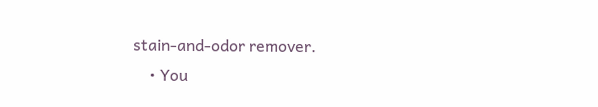stain-and-odor remover.
    • You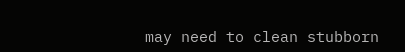may need to clean stubborn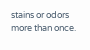stains or odors more than once.